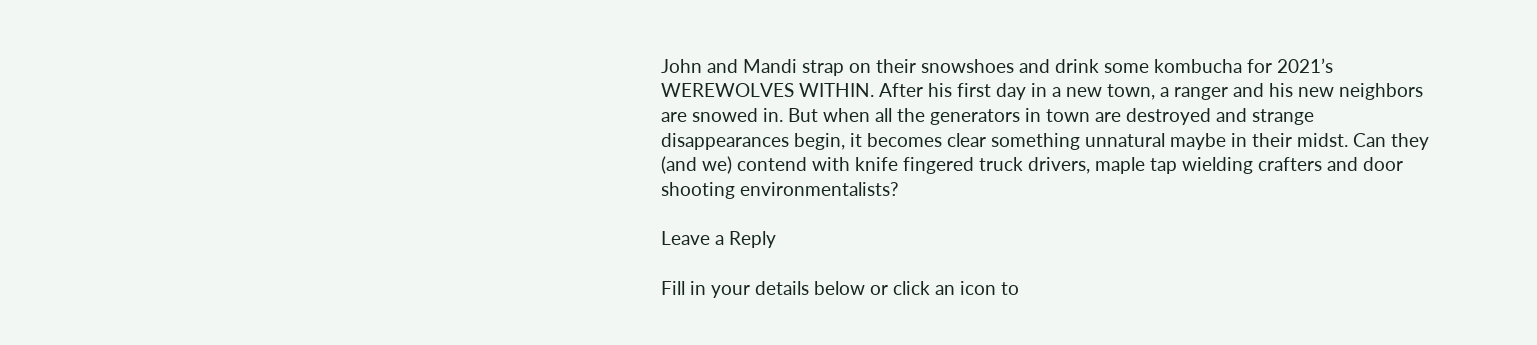John and Mandi strap on their snowshoes and drink some kombucha for 2021’s WEREWOLVES WITHIN. After his first day in a new town, a ranger and his new neighbors are snowed in. But when all the generators in town are destroyed and strange disappearances begin, it becomes clear something unnatural maybe in their midst. Can they (and we) contend with knife fingered truck drivers, maple tap wielding crafters and door shooting environmentalists?

Leave a Reply

Fill in your details below or click an icon to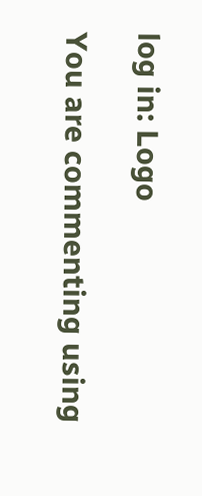log in: Logo

You are commenting using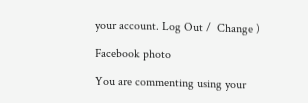your account. Log Out /  Change )

Facebook photo

You are commenting using your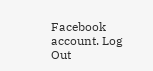Facebook account. Log Out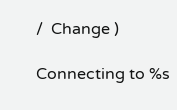/  Change )

Connecting to %s